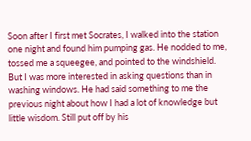Soon after I first met Socrates, I walked into the station one night and found him pumping gas. He nodded to me, tossed me a squeegee, and pointed to the windshield. But I was more interested in asking questions than in washing windows. He had said something to me the previous night about how I had a lot of knowledge but little wisdom. Still put off by his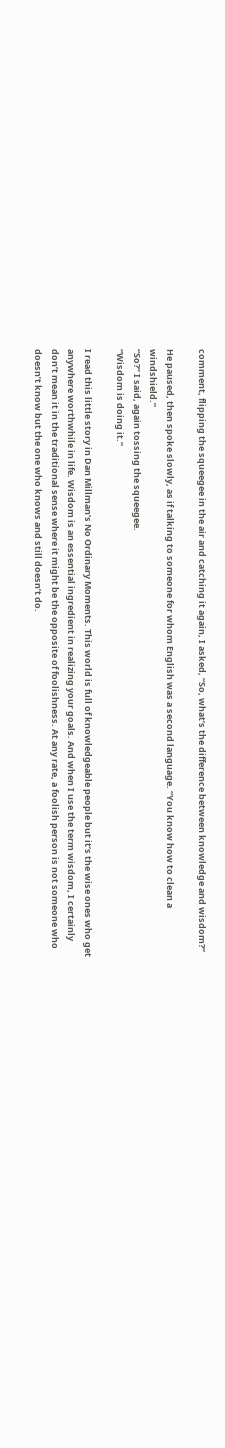comment, flipping the squeegee in the air and catching it again, I asked, “So, what’s the difference between knowledge and wisdom?”

He paused, then spoke slowly, as if talking to someone for whom English was a second language. “You know how to clean a windshield.”
“So?” I said, again tossing the squeegee.
“Wisdom is doing it.”

I read this little story in Dan Millman’s No Ordinary Moments. This world is full of knowledgeable people but it’s the wise ones who get anywhere worthwhile in life. Wisdom is an essential ingredient in realizing your goals. And when I use the term wisdom, I certainly don’t mean it in the traditional sense where it might be the opposite of foolishness. At any rate, a foolish person is not someone who doesn’t know but the one who knows and still doesn’t do.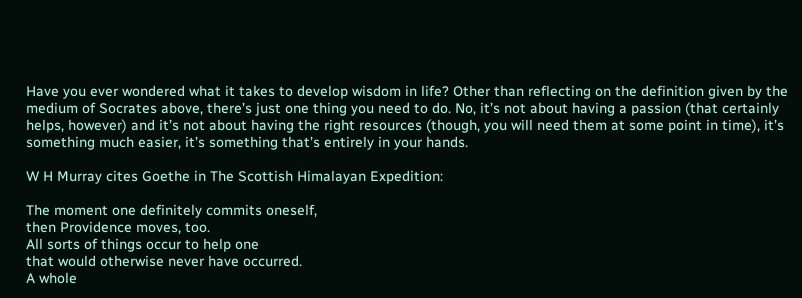Have you ever wondered what it takes to develop wisdom in life? Other than reflecting on the definition given by the medium of Socrates above, there’s just one thing you need to do. No, it’s not about having a passion (that certainly helps, however) and it’s not about having the right resources (though, you will need them at some point in time), it’s something much easier, it’s something that’s entirely in your hands.

W H Murray cites Goethe in The Scottish Himalayan Expedition:

The moment one definitely commits oneself,
then Providence moves, too.
All sorts of things occur to help one
that would otherwise never have occurred.
A whole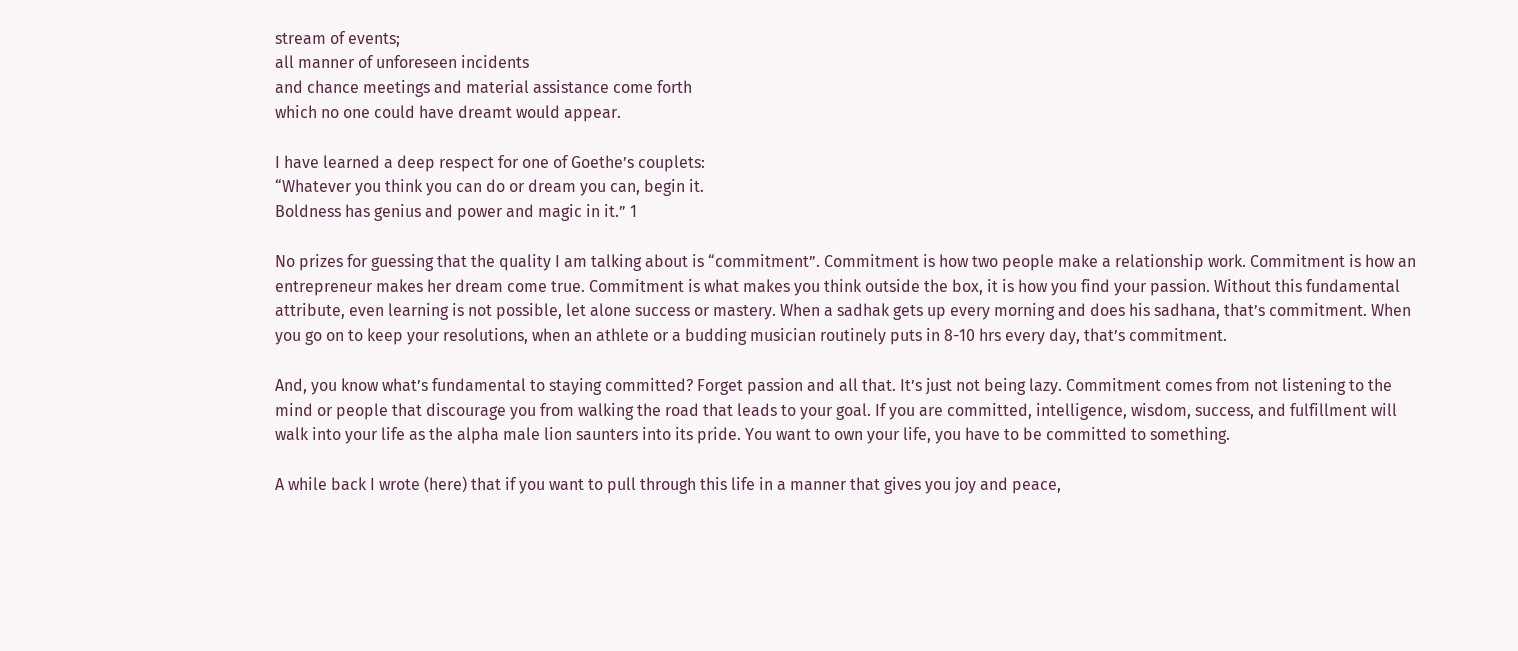stream of events;
all manner of unforeseen incidents
and chance meetings and material assistance come forth
which no one could have dreamt would appear.

I have learned a deep respect for one of Goethe’s couplets:
“Whatever you think you can do or dream you can, begin it.
Boldness has genius and power and magic in it.” 1

No prizes for guessing that the quality I am talking about is “commitment”. Commitment is how two people make a relationship work. Commitment is how an entrepreneur makes her dream come true. Commitment is what makes you think outside the box, it is how you find your passion. Without this fundamental attribute, even learning is not possible, let alone success or mastery. When a sadhak gets up every morning and does his sadhana, that’s commitment. When you go on to keep your resolutions, when an athlete or a budding musician routinely puts in 8-10 hrs every day, that’s commitment.

And, you know what’s fundamental to staying committed? Forget passion and all that. It’s just not being lazy. Commitment comes from not listening to the mind or people that discourage you from walking the road that leads to your goal. If you are committed, intelligence, wisdom, success, and fulfillment will walk into your life as the alpha male lion saunters into its pride. You want to own your life, you have to be committed to something.

A while back I wrote (here) that if you want to pull through this life in a manner that gives you joy and peace,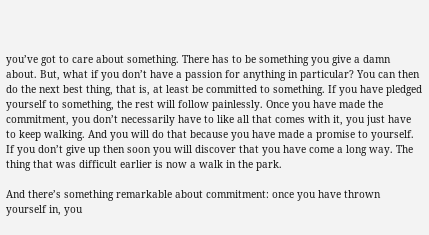you’ve got to care about something. There has to be something you give a damn about. But, what if you don’t have a passion for anything in particular? You can then do the next best thing, that is, at least be committed to something. If you have pledged yourself to something, the rest will follow painlessly. Once you have made the commitment, you don’t necessarily have to like all that comes with it, you just have to keep walking. And you will do that because you have made a promise to yourself. If you don’t give up then soon you will discover that you have come a long way. The thing that was difficult earlier is now a walk in the park.

And there’s something remarkable about commitment: once you have thrown yourself in, you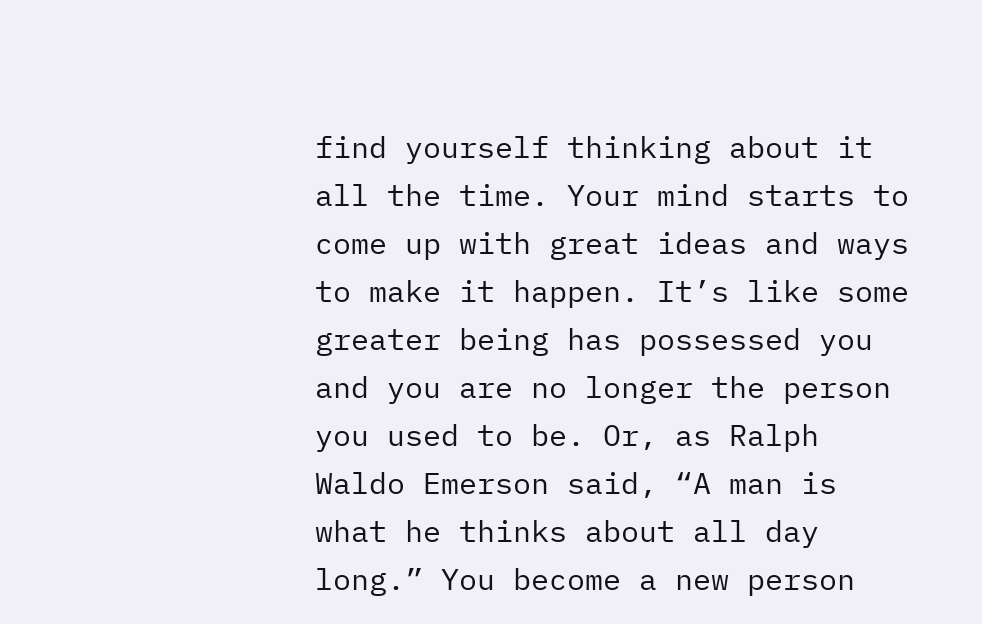find yourself thinking about it all the time. Your mind starts to come up with great ideas and ways to make it happen. It’s like some greater being has possessed you and you are no longer the person you used to be. Or, as Ralph Waldo Emerson said, “A man is what he thinks about all day long.” You become a new person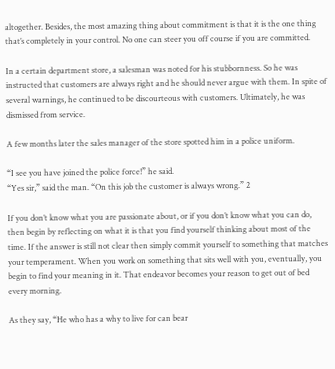altogether. Besides, the most amazing thing about commitment is that it is the one thing that’s completely in your control. No one can steer you off course if you are committed.

In a certain department store, a salesman was noted for his stubbornness. So he was instructed that customers are always right and he should never argue with them. In spite of several warnings, he continued to be discourteous with customers. Ultimately, he was dismissed from service.

A few months later the sales manager of the store spotted him in a police uniform.

“I see you have joined the police force!” he said.
“Yes sir,” said the man. “On this job the customer is always wrong.” 2

If you don’t know what you are passionate about, or if you don’t know what you can do, then begin by reflecting on what it is that you find yourself thinking about most of the time. If the answer is still not clear then simply commit yourself to something that matches your temperament. When you work on something that sits well with you, eventually, you begin to find your meaning in it. That endeavor becomes your reason to get out of bed every morning.

As they say, “He who has a why to live for can bear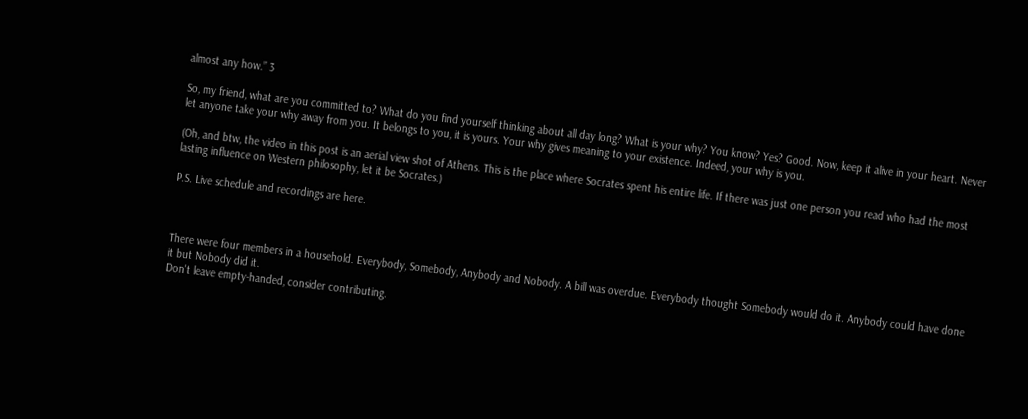almost any how.” 3

So, my friend, what are you committed to? What do you find yourself thinking about all day long? What is your why? You know? Yes? Good. Now, keep it alive in your heart. Never let anyone take your why away from you. It belongs to you, it is yours. Your why gives meaning to your existence. Indeed, your why is you.

(Oh, and btw, the video in this post is an aerial view shot of Athens. This is the place where Socrates spent his entire life. If there was just one person you read who had the most lasting influence on Western philosophy, let it be Socrates.)

P.S. Live schedule and recordings are here.



There were four members in a household. Everybody, Somebody, Anybody and Nobody. A bill was overdue. Everybody thought Somebody would do it. Anybody could have done it but Nobody did it.
Don't leave empty-handed, consider contributing.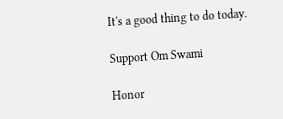It's a good thing to do today.

Support Om Swami

Honor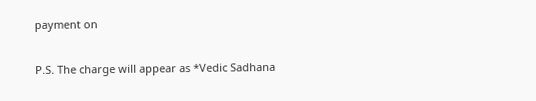payment on

P.S. The charge will appear as *Vedic Sadhana